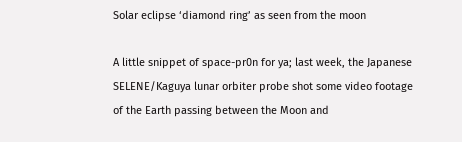Solar eclipse ‘diamond ring’ as seen from the moon

A little snippet of space-pr0n for ya; last week, the Japanese SELENE/Kaguya lunar orbiter probe shot some video footage of the Earth passing between the Moon and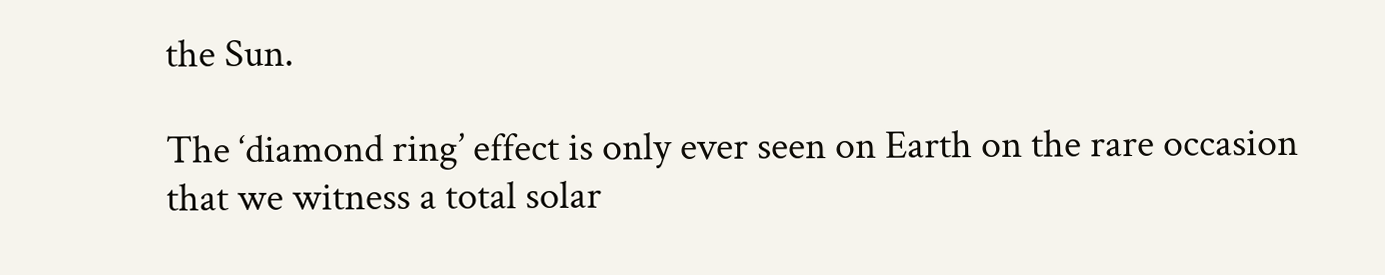the Sun.

The ‘diamond ring’ effect is only ever seen on Earth on the rare occasion that we witness a total solar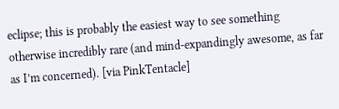eclipse; this is probably the easiest way to see something otherwise incredibly rare (and mind-expandingly awesome, as far as I’m concerned). [via PinkTentacle]